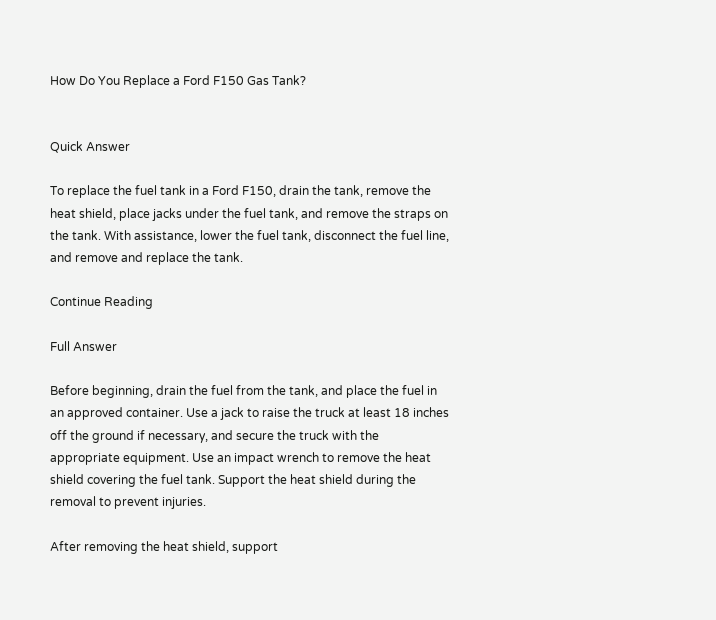How Do You Replace a Ford F150 Gas Tank?


Quick Answer

To replace the fuel tank in a Ford F150, drain the tank, remove the heat shield, place jacks under the fuel tank, and remove the straps on the tank. With assistance, lower the fuel tank, disconnect the fuel line, and remove and replace the tank.

Continue Reading

Full Answer

Before beginning, drain the fuel from the tank, and place the fuel in an approved container. Use a jack to raise the truck at least 18 inches off the ground if necessary, and secure the truck with the appropriate equipment. Use an impact wrench to remove the heat shield covering the fuel tank. Support the heat shield during the removal to prevent injuries.

After removing the heat shield, support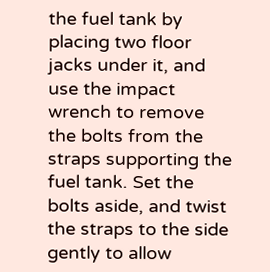the fuel tank by placing two floor jacks under it, and use the impact wrench to remove the bolts from the straps supporting the fuel tank. Set the bolts aside, and twist the straps to the side gently to allow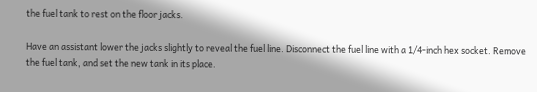the fuel tank to rest on the floor jacks.

Have an assistant lower the jacks slightly to reveal the fuel line. Disconnect the fuel line with a 1/4-inch hex socket. Remove the fuel tank, and set the new tank in its place.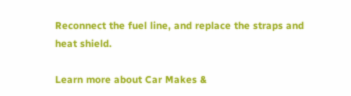Reconnect the fuel line, and replace the straps and heat shield.

Learn more about Car Makes &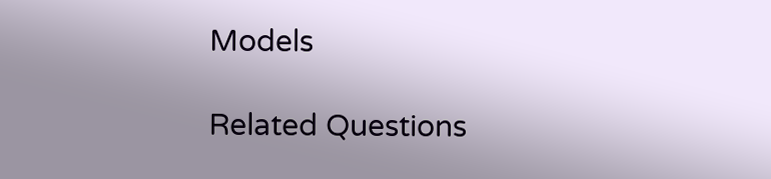Models

Related Questions